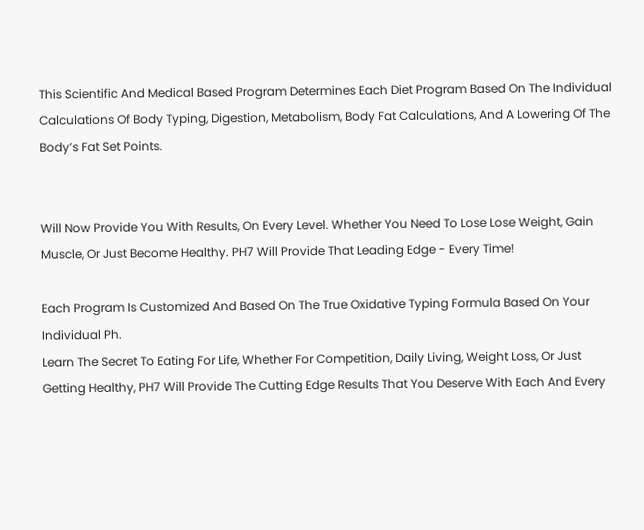This Scientific And Medical Based Program Determines Each Diet Program Based On The Individual Calculations Of Body Typing, Digestion, Metabolism, Body Fat Calculations, And A Lowering Of The Body’s Fat Set Points.


Will Now Provide You With Results, On Every Level. Whether You Need To Lose Lose Weight, Gain Muscle, Or Just Become Healthy. PH7 Will Provide That Leading Edge - Every Time!

Each Program Is Customized And Based On The True Oxidative Typing Formula Based On Your Individual Ph.
Learn The Secret To Eating For Life, Whether For Competition, Daily Living, Weight Loss, Or Just Getting Healthy, PH7 Will Provide The Cutting Edge Results That You Deserve With Each And Every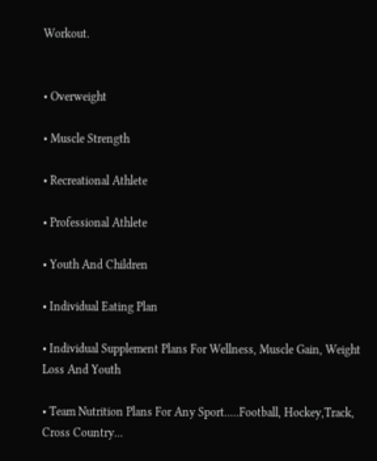Workout.


• Overweight

• Muscle Strength

• Recreational Athlete

• Professional Athlete

• Youth And Children

• Individual Eating Plan

• Individual Supplement Plans For Wellness, Muscle Gain, Weight Loss And Youth

• Team Nutrition Plans For Any Sport.....Football, Hockey,Track, Cross Country...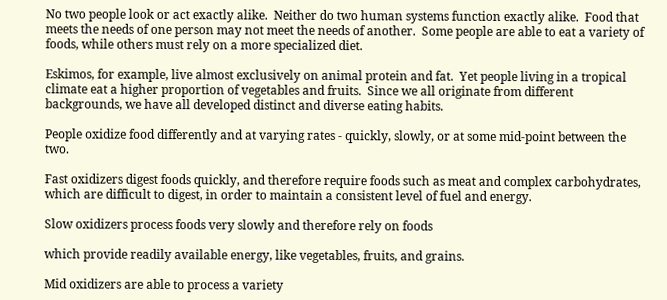No two people look or act exactly alike.  Neither do two human systems function exactly alike.  Food that meets the needs of one person may not meet the needs of another.  Some people are able to eat a variety of foods, while others must rely on a more specialized diet.

Eskimos, for example, live almost exclusively on animal protein and fat.  Yet people living in a tropical climate eat a higher proportion of vegetables and fruits.  Since we all originate from different backgrounds, we have all developed distinct and diverse eating habits.

People oxidize food differently and at varying rates - quickly, slowly, or at some mid-point between the two.

Fast oxidizers digest foods quickly, and therefore require foods such as meat and complex carbohydrates, which are difficult to digest, in order to maintain a consistent level of fuel and energy.

Slow oxidizers process foods very slowly and therefore rely on foods

which provide readily available energy, like vegetables, fruits, and grains.

Mid oxidizers are able to process a variety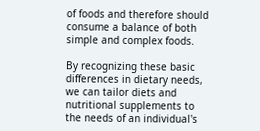of foods and therefore should consume a balance of both simple and complex foods.

By recognizing these basic differences in dietary needs, we can tailor diets and nutritional supplements to the needs of an individual's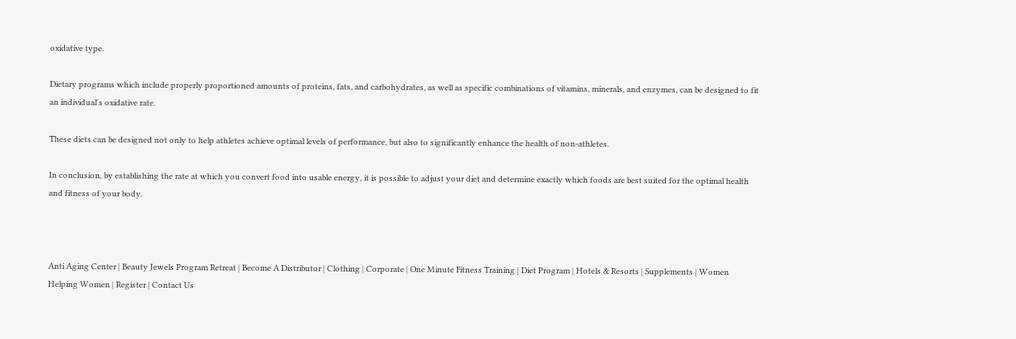oxidative type.

Dietary programs which include properly proportioned amounts of proteins, fats, and carbohydrates, as well as specific combinations of vitamins, minerals, and enzymes, can be designed to fit an individual's oxidative rate.

These diets can be designed not only to help athletes achieve optimal levels of performance, but also to significantly enhance the health of non-athletes.

In conclusion, by establishing the rate at which you convert food into usable energy, it is possible to adjust your diet and determine exactly which foods are best suited for the optimal health and fitness of your body.



Anti Aging Center | Beauty Jewels Program Retreat | Become A Distributor | Clothing | Corporate | One Minute Fitness Training | Diet Program | Hotels & Resorts | Supplements | Women Helping Women | Register | Contact Us